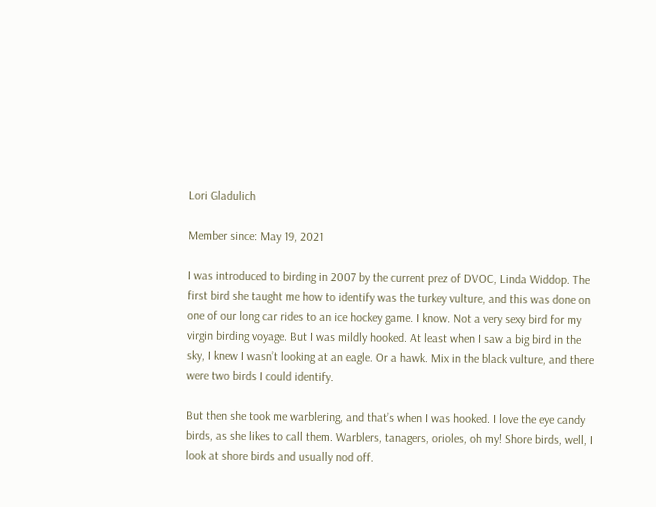Lori Gladulich

Member since: May 19, 2021

I was introduced to birding in 2007 by the current prez of DVOC, Linda Widdop. The first bird she taught me how to identify was the turkey vulture, and this was done on one of our long car rides to an ice hockey game. I know. Not a very sexy bird for my virgin birding voyage. But I was mildly hooked. At least when I saw a big bird in the sky, I knew I wasn’t looking at an eagle. Or a hawk. Mix in the black vulture, and there were two birds I could identify.

But then she took me warblering, and that’s when I was hooked. I love the eye candy birds, as she likes to call them. Warblers, tanagers, orioles, oh my! Shore birds, well, I look at shore birds and usually nod off.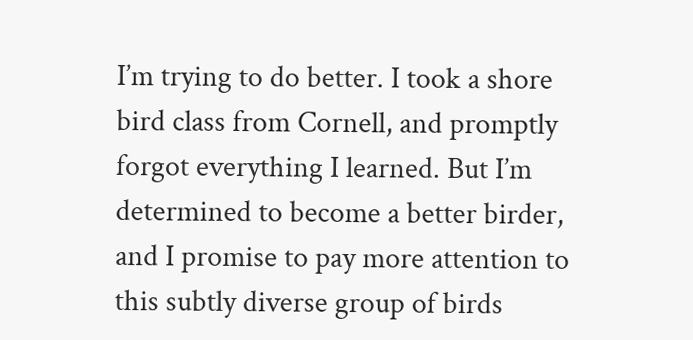I’m trying to do better. I took a shore bird class from Cornell, and promptly forgot everything I learned. But I’m determined to become a better birder, and I promise to pay more attention to this subtly diverse group of birds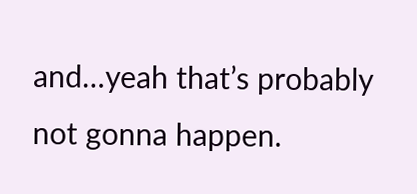and…yeah that’s probably not gonna happen.